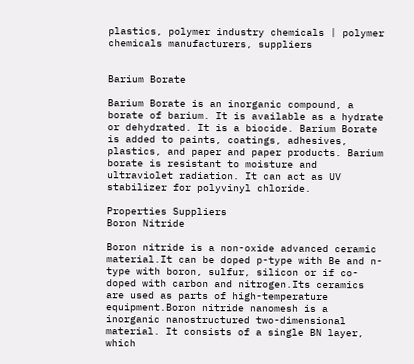plastics, polymer industry chemicals | polymer chemicals manufacturers, suppliers


Barium Borate

Barium Borate is an inorganic compound, a borate of barium. It is available as a hydrate or dehydrated. It is a biocide. Barium Borate is added to paints, coatings, adhesives, plastics, and paper and paper products. Barium borate is resistant to moisture and ultraviolet radiation. It can act as UV stabilizer for polyvinyl chloride.

Properties Suppliers
Boron Nitride

Boron nitride is a non-oxide advanced ceramic material.It can be doped p-type with Be and n-type with boron, sulfur, silicon or if co-doped with carbon and nitrogen.Its ceramics are used as parts of high-temperature equipment.Boron nitride nanomesh is a inorganic nanostructured two-dimensional material. It consists of a single BN layer, which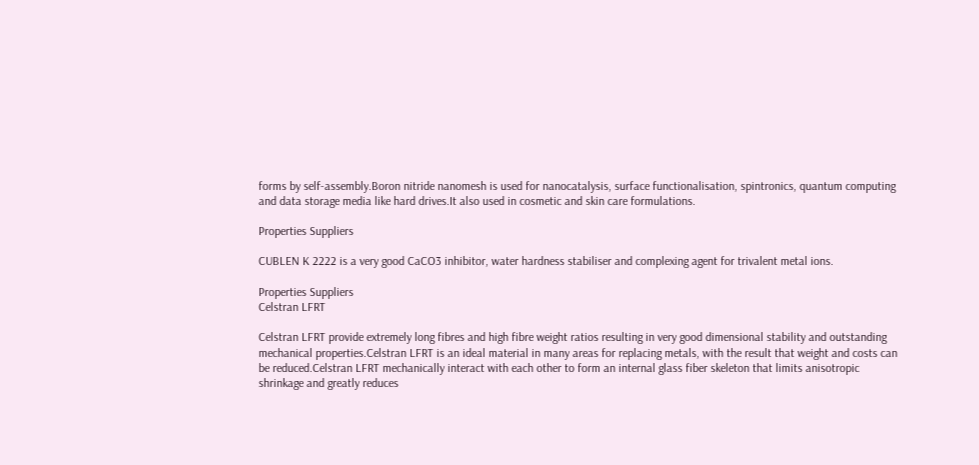forms by self-assembly.Boron nitride nanomesh is used for nanocatalysis, surface functionalisation, spintronics, quantum computing and data storage media like hard drives.It also used in cosmetic and skin care formulations.

Properties Suppliers

CUBLEN K 2222 is a very good CaCO3 inhibitor, water hardness stabiliser and complexing agent for trivalent metal ions.

Properties Suppliers
Celstran LFRT

Celstran LFRT provide extremely long fibres and high fibre weight ratios resulting in very good dimensional stability and outstanding mechanical properties.Celstran LFRT is an ideal material in many areas for replacing metals, with the result that weight and costs can be reduced.Celstran LFRT mechanically interact with each other to form an internal glass fiber skeleton that limits anisotropic shrinkage and greatly reduces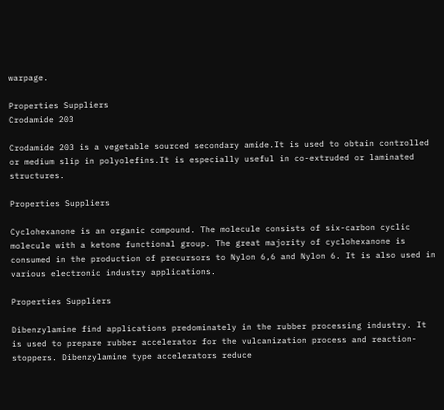warpage.

Properties Suppliers
Crodamide 203

Crodamide 203 is a vegetable sourced secondary amide.It is used to obtain controlled or medium slip in polyolefins.It is especially useful in co-extruded or laminated structures.

Properties Suppliers

Cyclohexanone is an organic compound. The molecule consists of six-carbon cyclic molecule with a ketone functional group. The great majority of cyclohexanone is consumed in the production of precursors to Nylon 6,6 and Nylon 6. It is also used in various electronic industry applications.

Properties Suppliers

Dibenzylamine find applications predominately in the rubber processing industry. It is used to prepare rubber accelerator for the vulcanization process and reaction-stoppers. Dibenzylamine type accelerators reduce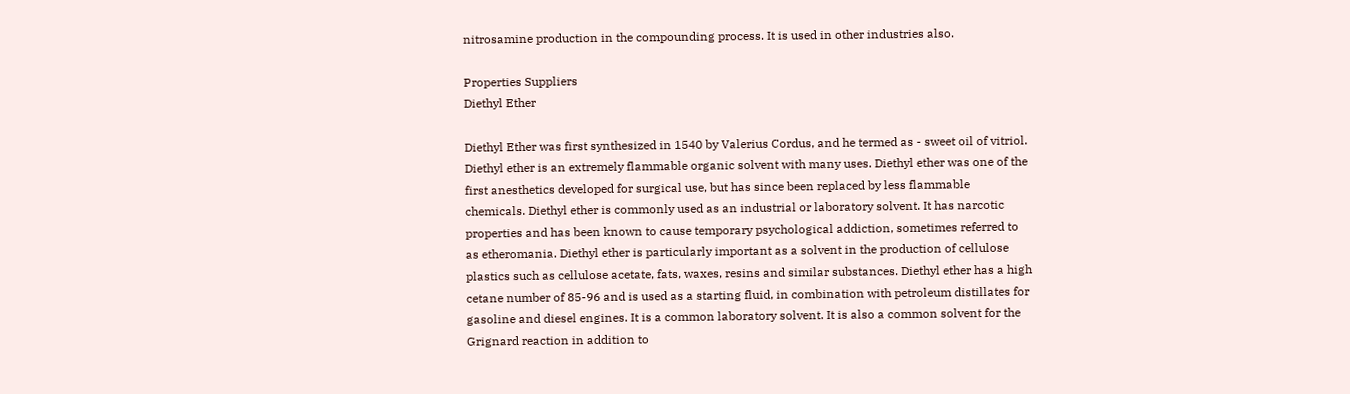nitrosamine production in the compounding process. It is used in other industries also.

Properties Suppliers
Diethyl Ether

Diethyl Ether was first synthesized in 1540 by Valerius Cordus, and he termed as - sweet oil of vitriol. Diethyl ether is an extremely flammable organic solvent with many uses. Diethyl ether was one of the first anesthetics developed for surgical use, but has since been replaced by less flammable chemicals. Diethyl ether is commonly used as an industrial or laboratory solvent. It has narcotic properties and has been known to cause temporary psychological addiction, sometimes referred to as etheromania. Diethyl ether is particularly important as a solvent in the production of cellulose plastics such as cellulose acetate, fats, waxes, resins and similar substances. Diethyl ether has a high cetane number of 85-96 and is used as a starting fluid, in combination with petroleum distillates for gasoline and diesel engines. It is a common laboratory solvent. It is also a common solvent for the Grignard reaction in addition to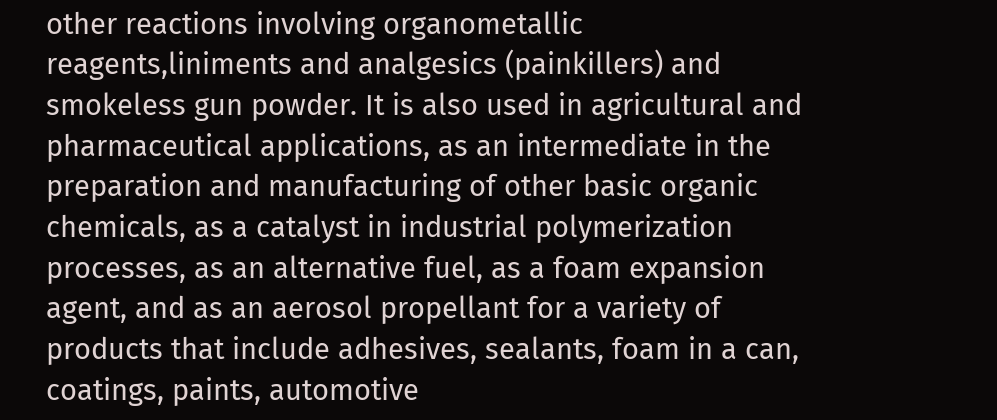other reactions involving organometallic reagents,liniments and analgesics (painkillers) and smokeless gun powder. It is also used in agricultural and pharmaceutical applications, as an intermediate in the preparation and manufacturing of other basic organic chemicals, as a catalyst in industrial polymerization processes, as an alternative fuel, as a foam expansion agent, and as an aerosol propellant for a variety of products that include adhesives, sealants, foam in a can, coatings, paints, automotive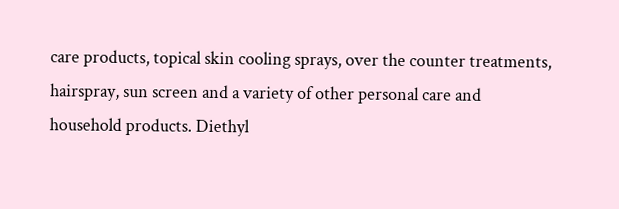care products, topical skin cooling sprays, over the counter treatments, hairspray, sun screen and a variety of other personal care and household products. Diethyl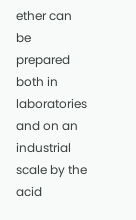ether can be prepared both in laboratories and on an industrial scale by the acid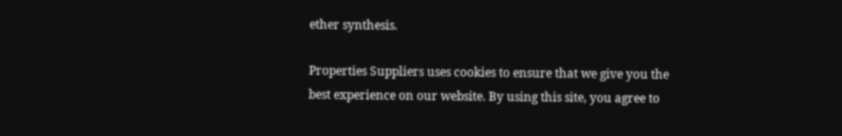ether synthesis.

Properties Suppliers uses cookies to ensure that we give you the best experience on our website. By using this site, you agree to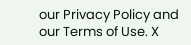our Privacy Policy and our Terms of Use. X